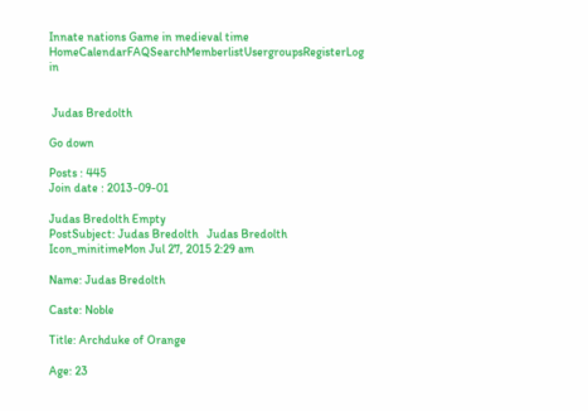Innate nations Game in medieval time
HomeCalendarFAQSearchMemberlistUsergroupsRegisterLog in


 Judas Bredolth

Go down

Posts : 445
Join date : 2013-09-01

Judas Bredolth Empty
PostSubject: Judas Bredolth   Judas Bredolth Icon_minitimeMon Jul 27, 2015 2:29 am

Name: Judas Bredolth

Caste: Noble

Title: Archduke of Orange

Age: 23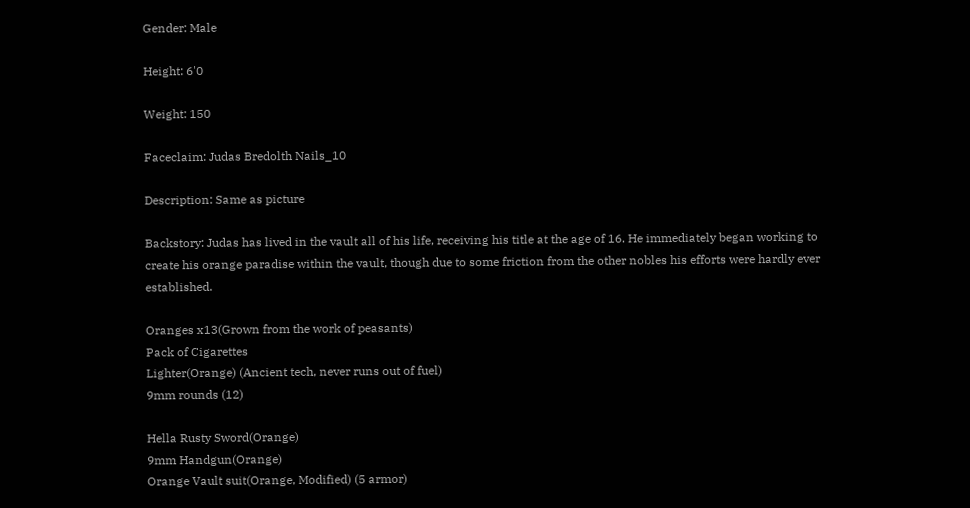Gender: Male

Height: 6'0

Weight: 150

Faceclaim: Judas Bredolth Nails_10

Description: Same as picture

Backstory: Judas has lived in the vault all of his life, receiving his title at the age of 16. He immediately began working to create his orange paradise within the vault, though due to some friction from the other nobles his efforts were hardly ever established.

Oranges x13(Grown from the work of peasants)
Pack of Cigarettes
Lighter(Orange) (Ancient tech, never runs out of fuel)
9mm rounds (12)

Hella Rusty Sword(Orange)
9mm Handgun(Orange)
Orange Vault suit(Orange, Modified) (5 armor)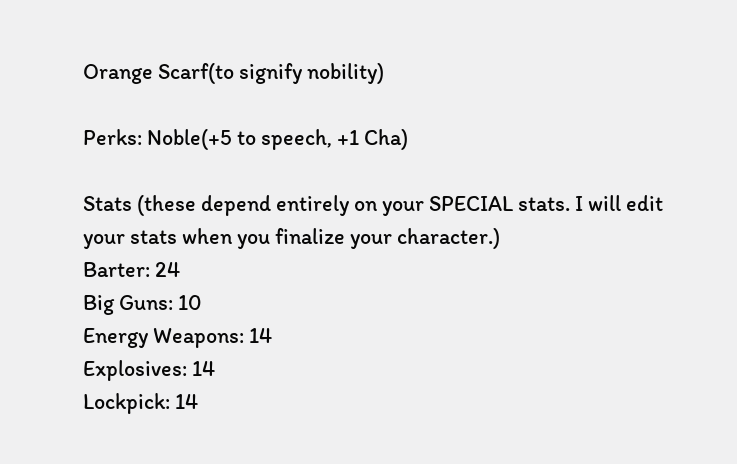Orange Scarf(to signify nobility)

Perks: Noble(+5 to speech, +1 Cha)

Stats (these depend entirely on your SPECIAL stats. I will edit your stats when you finalize your character.)
Barter: 24
Big Guns: 10
Energy Weapons: 14
Explosives: 14
Lockpick: 14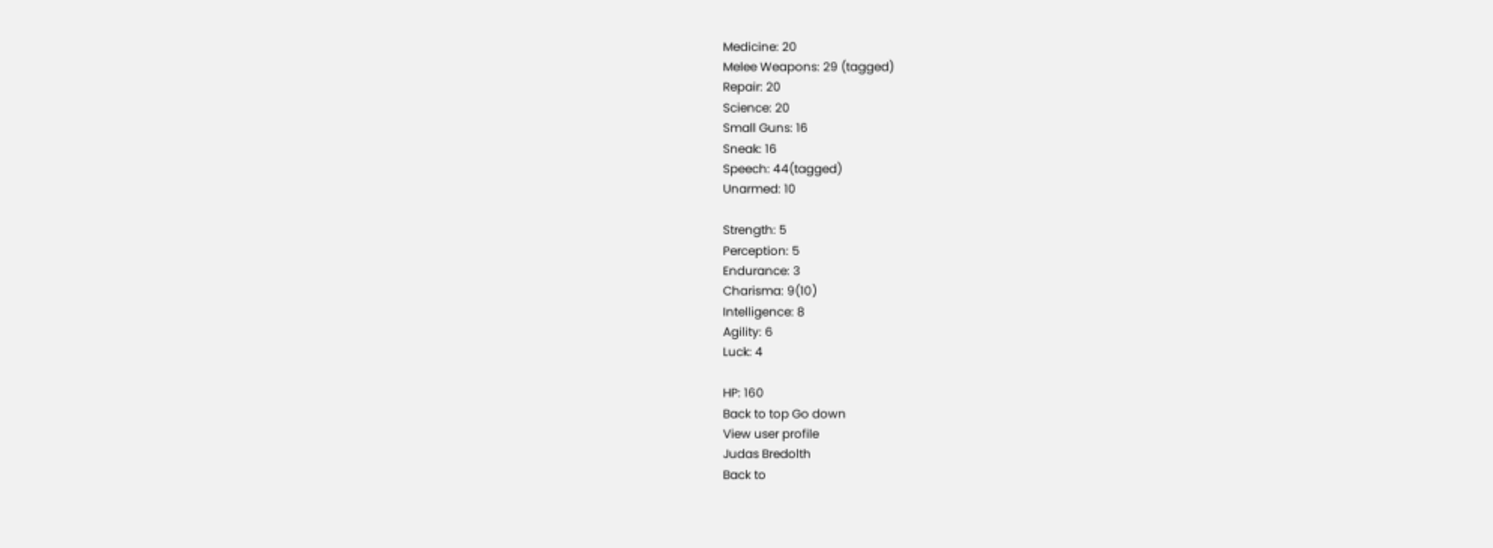Medicine: 20
Melee Weapons: 29 (tagged)
Repair: 20
Science: 20
Small Guns: 16
Sneak: 16
Speech: 44(tagged)
Unarmed: 10

Strength: 5
Perception: 5
Endurance: 3
Charisma: 9(10)
Intelligence: 8
Agility: 6
Luck: 4

HP: 160
Back to top Go down
View user profile
Judas Bredolth
Back to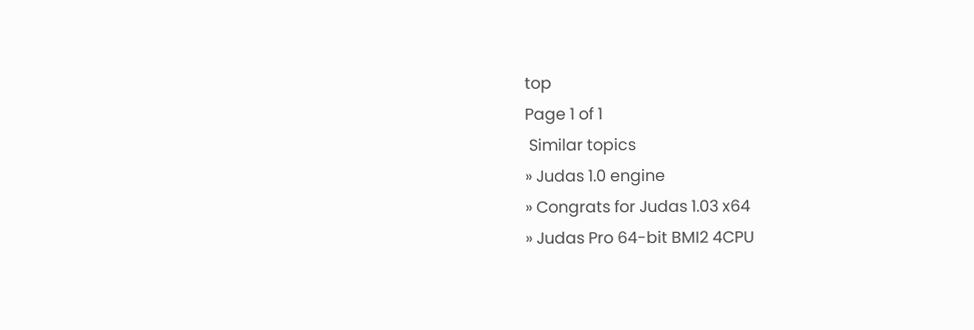top
Page 1 of 1
 Similar topics
» Judas 1.0 engine
» Congrats for Judas 1.03 x64
» Judas Pro 64-bit BMI2 4CPU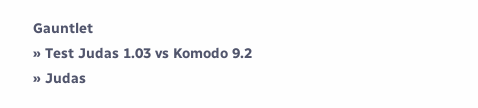Gauntlet
» Test Judas 1.03 vs Komodo 9.2
» Judas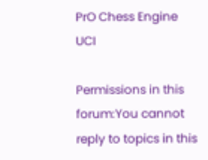PrO Chess Engine UCI

Permissions in this forum:You cannot reply to topics in this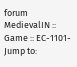forum
MedievalIN :: Game :: EC-1101-
Jump to: